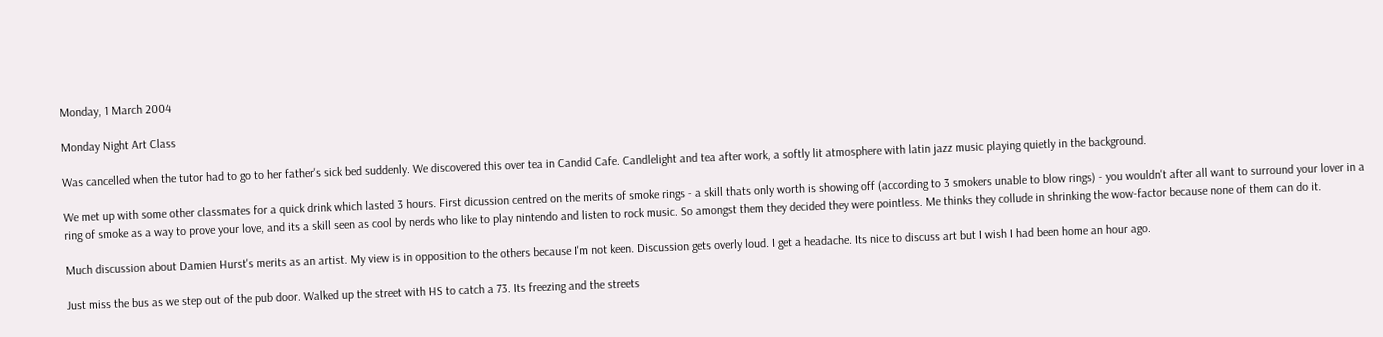Monday, 1 March 2004

Monday Night Art Class

Was cancelled when the tutor had to go to her father's sick bed suddenly. We discovered this over tea in Candid Cafe. Candlelight and tea after work, a softly lit atmosphere with latin jazz music playing quietly in the background.

We met up with some other classmates for a quick drink which lasted 3 hours. First dicussion centred on the merits of smoke rings - a skill thats only worth is showing off (according to 3 smokers unable to blow rings) - you wouldn't after all want to surround your lover in a ring of smoke as a way to prove your love, and its a skill seen as cool by nerds who like to play nintendo and listen to rock music. So amongst them they decided they were pointless. Me thinks they collude in shrinking the wow-factor because none of them can do it.

Much discussion about Damien Hurst's merits as an artist. My view is in opposition to the others because I'm not keen. Discussion gets overly loud. I get a headache. Its nice to discuss art but I wish I had been home an hour ago.

Just miss the bus as we step out of the pub door. Walked up the street with HS to catch a 73. Its freezing and the streets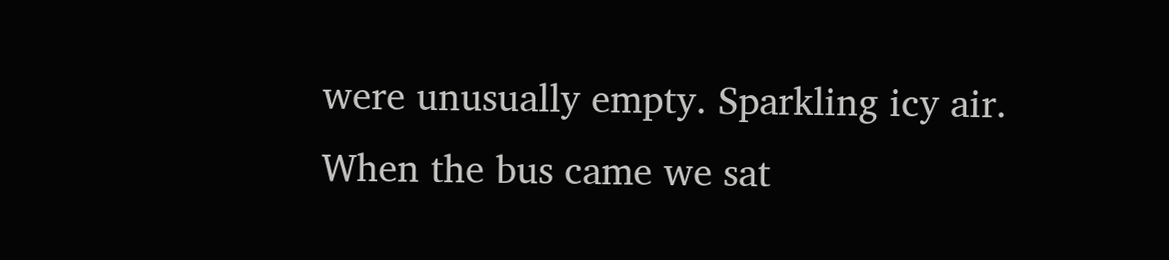were unusually empty. Sparkling icy air. When the bus came we sat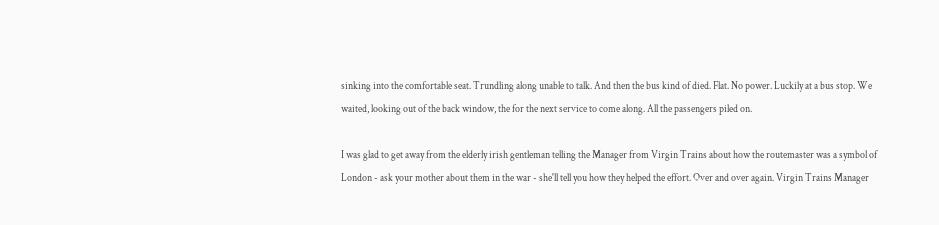sinking into the comfortable seat. Trundling along unable to talk. And then the bus kind of died. Flat. No power. Luckily at a bus stop. We waited, looking out of the back window, the for the next service to come along. All the passengers piled on.

I was glad to get away from the elderly irish gentleman telling the Manager from Virgin Trains about how the routemaster was a symbol of London - ask your mother about them in the war - she'll tell you how they helped the effort. Over and over again. Virgin Trains Manager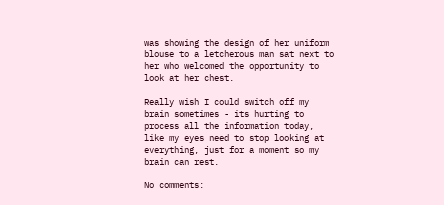was showing the design of her uniform blouse to a letcherous man sat next to her who welcomed the opportunity to look at her chest.

Really wish I could switch off my brain sometimes - its hurting to process all the information today, like my eyes need to stop looking at everything, just for a moment so my brain can rest.

No comments: